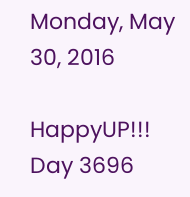Monday, May 30, 2016

HappyUP!!! Day 3696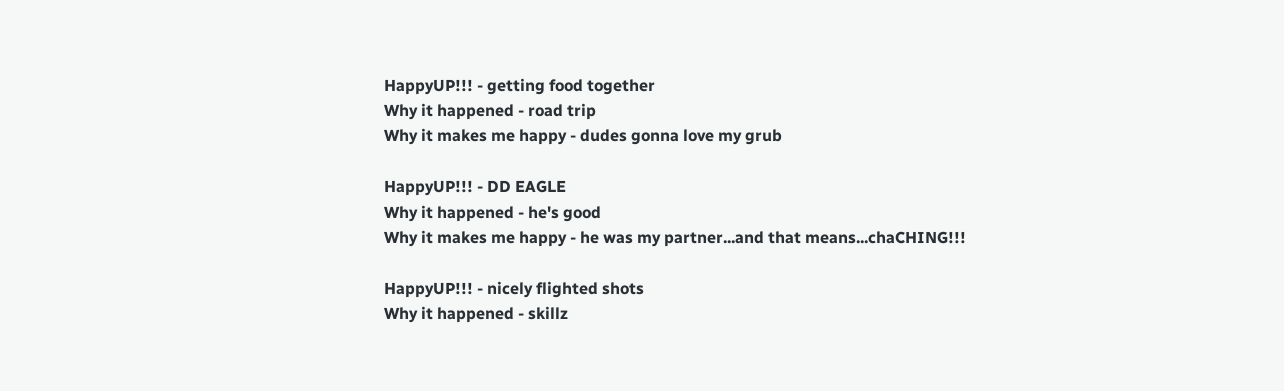HappyUP!!! - getting food together
Why it happened - road trip
Why it makes me happy - dudes gonna love my grub

HappyUP!!! - DD EAGLE
Why it happened - he's good
Why it makes me happy - he was my partner...and that means...chaCHING!!!

HappyUP!!! - nicely flighted shots
Why it happened - skillz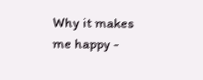Why it makes me happy -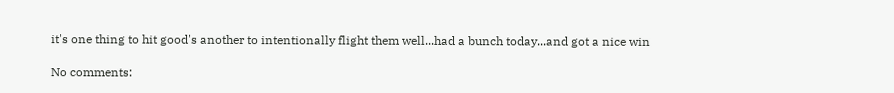it's one thing to hit good's another to intentionally flight them well...had a bunch today...and got a nice win

No comments: